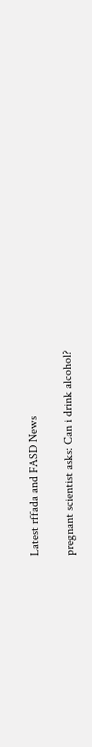Latest rffada and FASD News

pregnant scientist asks: Can i drink alcohol?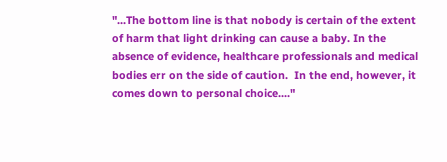"...The bottom line is that nobody is certain of the extent of harm that light drinking can cause a baby. In the absence of evidence, healthcare professionals and medical bodies err on the side of caution.  In the end, however, it comes down to personal choice...."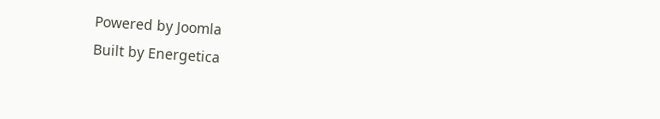Powered by Joomla
Built by Energetica